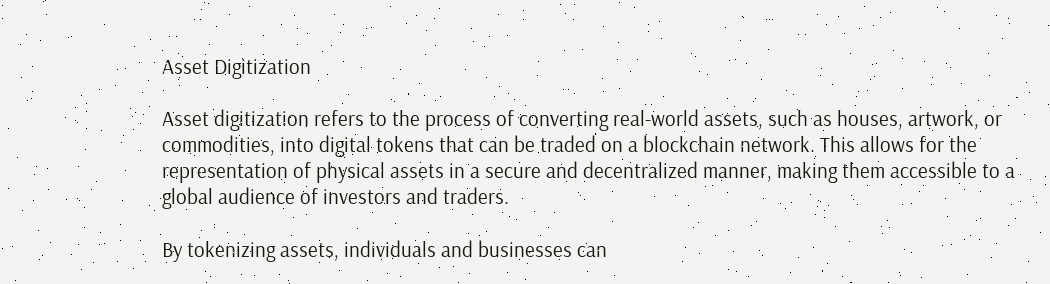Asset Digitization

Asset digitization refers to the process of converting real-world assets, such as houses, artwork, or commodities, into digital tokens that can be traded on a blockchain network. This allows for the representation of physical assets in a secure and decentralized manner, making them accessible to a global audience of investors and traders.

By tokenizing assets, individuals and businesses can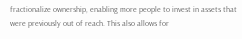fractionalize ownership, enabling more people to invest in assets that were previously out of reach. This also allows for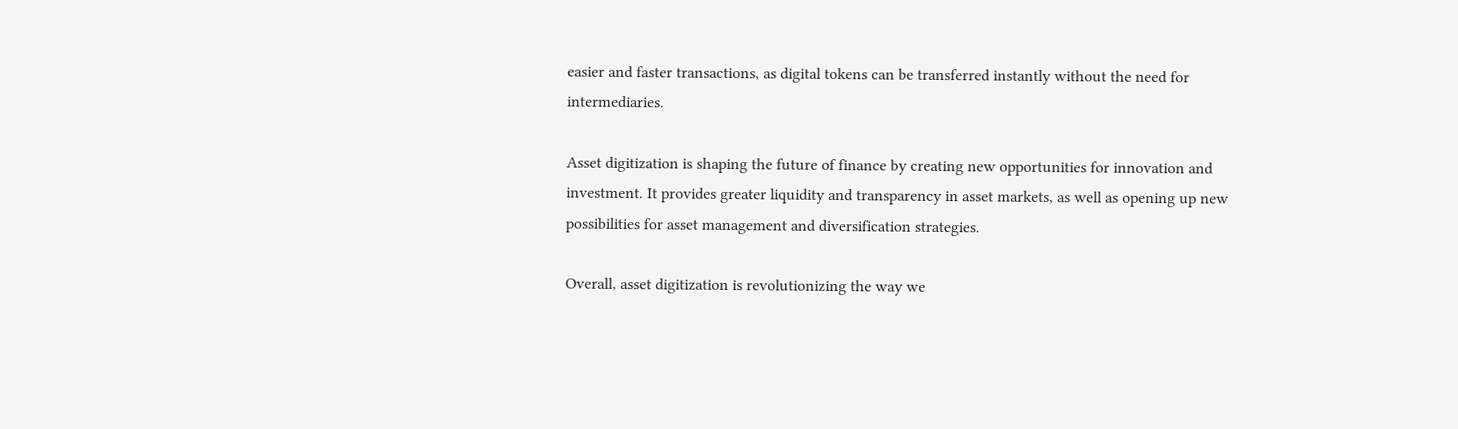easier and faster transactions, as digital tokens can be transferred instantly without the need for intermediaries.

Asset digitization is shaping the future of finance by creating new opportunities for innovation and investment. It provides greater liquidity and transparency in asset markets, as well as opening up new possibilities for asset management and diversification strategies.

Overall, asset digitization is revolutionizing the way we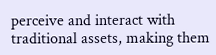perceive and interact with traditional assets, making them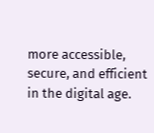more accessible, secure, and efficient in the digital age.